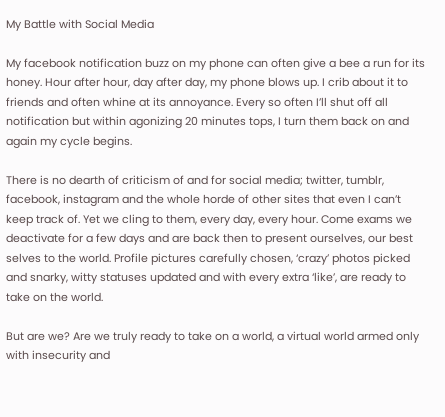My Battle with Social Media

My facebook notification buzz on my phone can often give a bee a run for its honey. Hour after hour, day after day, my phone blows up. I crib about it to friends and often whine at its annoyance. Every so often I’ll shut off all notification but within agonizing 20 minutes tops, I turn them back on and again my cycle begins.

There is no dearth of criticism of and for social media; twitter, tumblr, facebook, instagram and the whole horde of other sites that even I can’t keep track of. Yet we cling to them, every day, every hour. Come exams we deactivate for a few days and are back then to present ourselves, our best selves to the world. Profile pictures carefully chosen, ‘crazy’ photos picked and snarky, witty statuses updated and with every extra ‘like’, are ready to take on the world.

But are we? Are we truly ready to take on a world, a virtual world armed only with insecurity and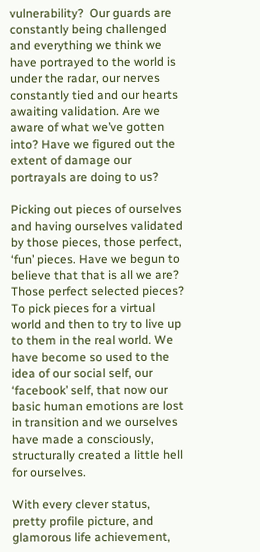vulnerability?  Our guards are constantly being challenged and everything we think we have portrayed to the world is under the radar, our nerves constantly tied and our hearts awaiting validation. Are we aware of what we’ve gotten into? Have we figured out the extent of damage our portrayals are doing to us?

Picking out pieces of ourselves and having ourselves validated by those pieces, those perfect, ‘fun’ pieces. Have we begun to believe that that is all we are? Those perfect selected pieces? To pick pieces for a virtual world and then to try to live up to them in the real world. We have become so used to the idea of our social self, our ‘facebook’ self, that now our basic human emotions are lost in transition and we ourselves have made a consciously, structurally created a little hell for ourselves.

With every clever status, pretty profile picture, and glamorous life achievement,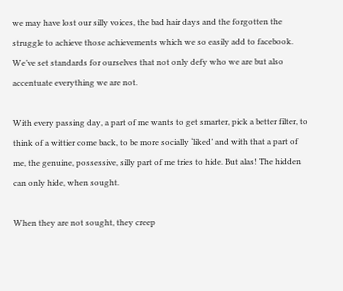we may have lost our silly voices, the bad hair days and the forgotten the struggle to achieve those achievements which we so easily add to facebook. We’ve set standards for ourselves that not only defy who we are but also accentuate everything we are not.

With every passing day, a part of me wants to get smarter, pick a better filter, to think of a wittier come back, to be more socially ‘liked’ and with that a part of me, the genuine, possessive, silly part of me tries to hide. But alas! The hidden can only hide, when sought.

When they are not sought, they creep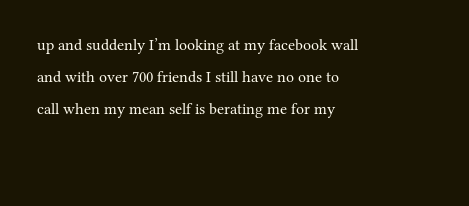up and suddenly I’m looking at my facebook wall and with over 700 friends I still have no one to call when my mean self is berating me for my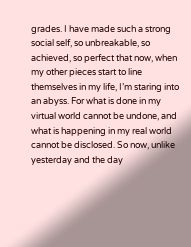grades. I have made such a strong social self, so unbreakable, so achieved, so perfect that now, when my other pieces start to line themselves in my life, I’m staring into an abyss. For what is done in my virtual world cannot be undone, and what is happening in my real world cannot be disclosed. So now, unlike yesterday and the day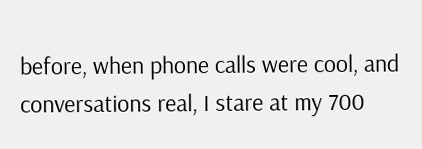before, when phone calls were cool, and conversations real, I stare at my 700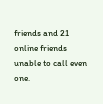friends and 21 online friends unable to call even one.